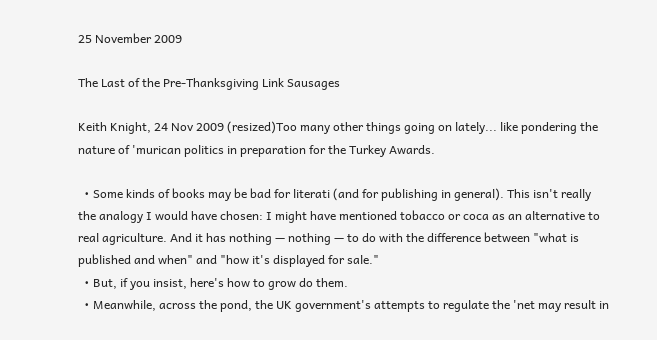25 November 2009

The Last of the Pre-Thanksgiving Link Sausages

Keith Knight, 24 Nov 2009 (resized)Too many other things going on lately... like pondering the nature of 'murican politics in preparation for the Turkey Awards.

  • Some kinds of books may be bad for literati (and for publishing in general). This isn't really the analogy I would have chosen: I might have mentioned tobacco or coca as an alternative to real agriculture. And it has nothing — nothing — to do with the difference between "what is published and when" and "how it's displayed for sale."
  • But, if you insist, here's how to grow do them.
  • Meanwhile, across the pond, the UK government's attempts to regulate the 'net may result in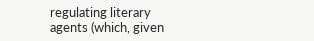regulating literary agents (which, given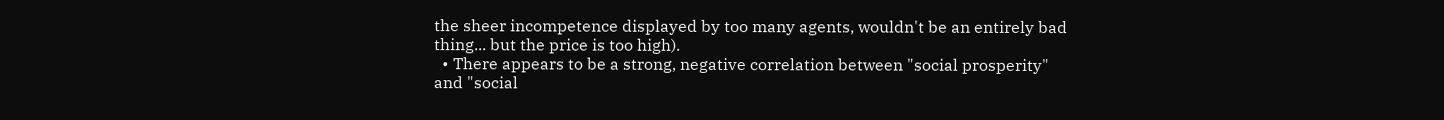the sheer incompetence displayed by too many agents, wouldn't be an entirely bad thing... but the price is too high).
  • There appears to be a strong, negative correlation between "social prosperity" and "social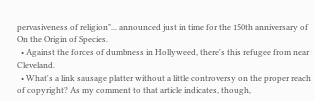pervasiveness of religion"... announced just in time for the 150th anniversary of On the Origin of Species.
  • Against the forces of dumbness in Hollyweed, there's this refugee from near Cleveland.
  • What's a link sausage platter without a little controversy on the proper reach of copyright? As my comment to that article indicates, though,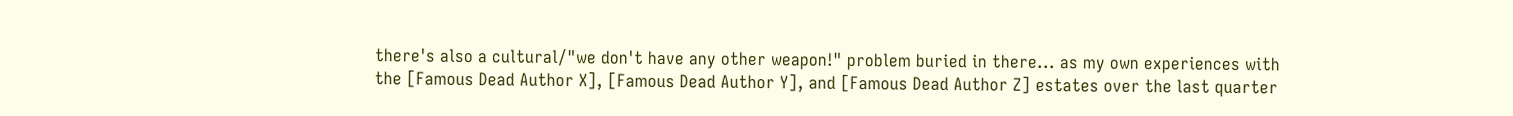there's also a cultural/"we don't have any other weapon!" problem buried in there... as my own experiences with the [Famous Dead Author X], [Famous Dead Author Y], and [Famous Dead Author Z] estates over the last quarter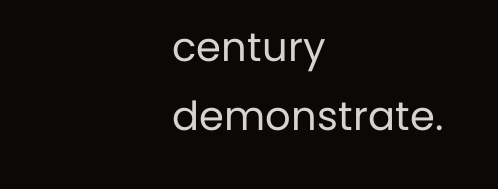century demonstrate.